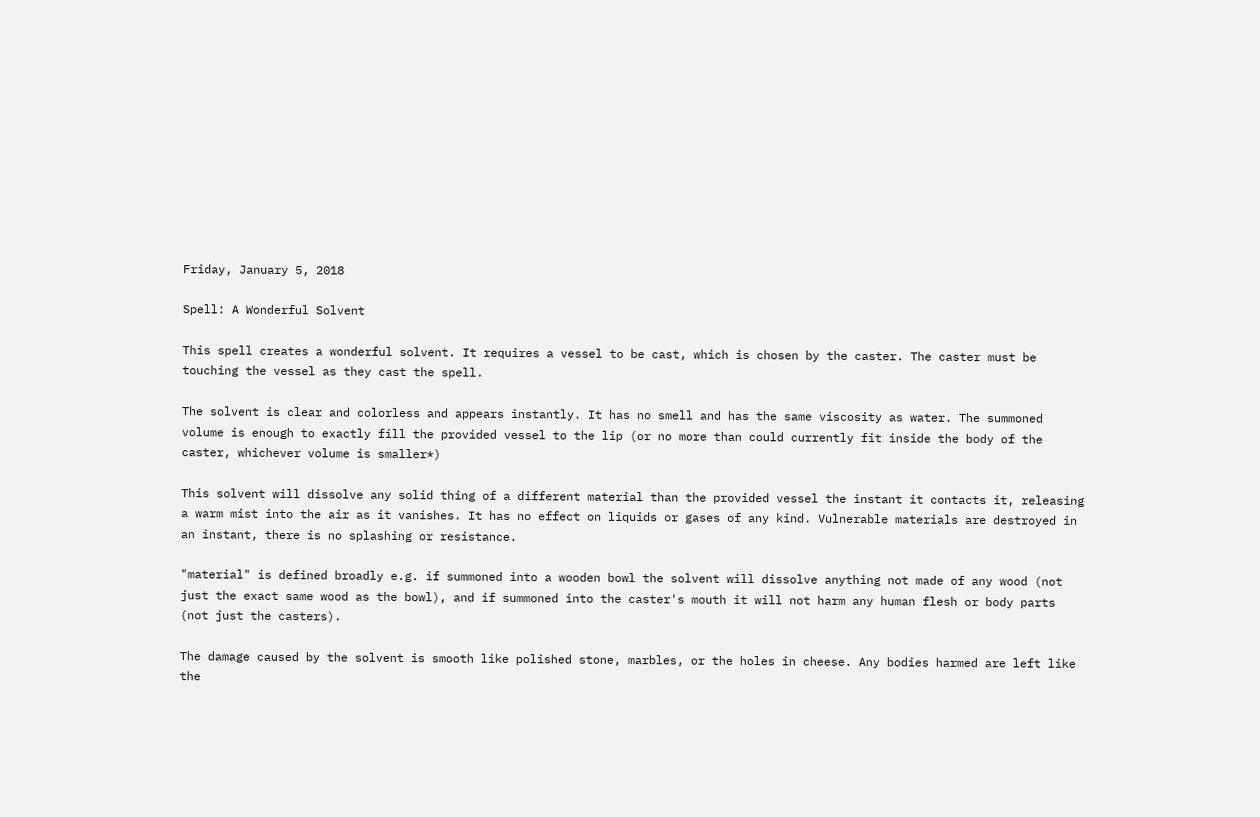Friday, January 5, 2018

Spell: A Wonderful Solvent

This spell creates a wonderful solvent. It requires a vessel to be cast, which is chosen by the caster. The caster must be touching the vessel as they cast the spell.

The solvent is clear and colorless and appears instantly. It has no smell and has the same viscosity as water. The summoned volume is enough to exactly fill the provided vessel to the lip (or no more than could currently fit inside the body of the caster, whichever volume is smaller*)

This solvent will dissolve any solid thing of a different material than the provided vessel the instant it contacts it, releasing a warm mist into the air as it vanishes. It has no effect on liquids or gases of any kind. Vulnerable materials are destroyed in an instant, there is no splashing or resistance.

"material" is defined broadly e.g. if summoned into a wooden bowl the solvent will dissolve anything not made of any wood (not just the exact same wood as the bowl), and if summoned into the caster's mouth it will not harm any human flesh or body parts (not just the casters).

The damage caused by the solvent is smooth like polished stone, marbles, or the holes in cheese. Any bodies harmed are left like the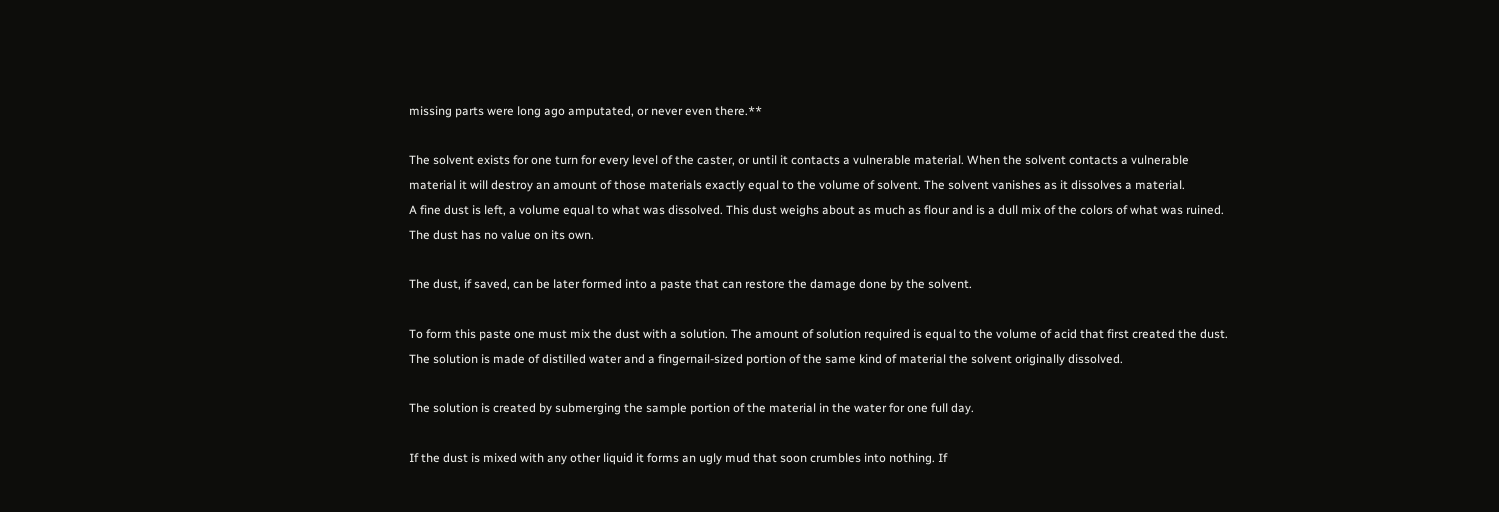missing parts were long ago amputated, or never even there.**

The solvent exists for one turn for every level of the caster, or until it contacts a vulnerable material. When the solvent contacts a vulnerable material it will destroy an amount of those materials exactly equal to the volume of solvent. The solvent vanishes as it dissolves a material.
A fine dust is left, a volume equal to what was dissolved. This dust weighs about as much as flour and is a dull mix of the colors of what was ruined. The dust has no value on its own.

The dust, if saved, can be later formed into a paste that can restore the damage done by the solvent.

To form this paste one must mix the dust with a solution. The amount of solution required is equal to the volume of acid that first created the dust. The solution is made of distilled water and a fingernail-sized portion of the same kind of material the solvent originally dissolved.

The solution is created by submerging the sample portion of the material in the water for one full day.

If the dust is mixed with any other liquid it forms an ugly mud that soon crumbles into nothing. If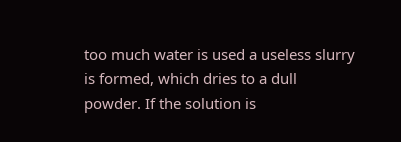too much water is used a useless slurry is formed, which dries to a dull powder. If the solution is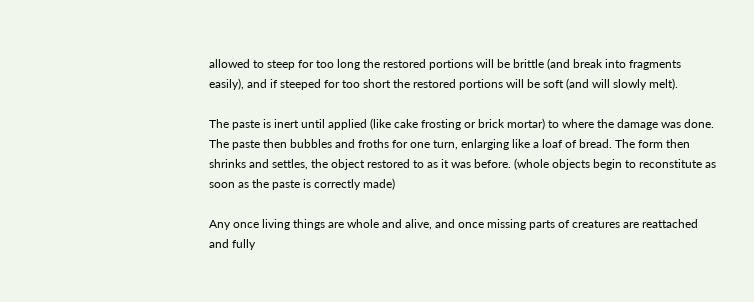allowed to steep for too long the restored portions will be brittle (and break into fragments easily), and if steeped for too short the restored portions will be soft (and will slowly melt).

The paste is inert until applied (like cake frosting or brick mortar) to where the damage was done. The paste then bubbles and froths for one turn, enlarging like a loaf of bread. The form then shrinks and settles, the object restored to as it was before. (whole objects begin to reconstitute as soon as the paste is correctly made)

Any once living things are whole and alive, and once missing parts of creatures are reattached and fully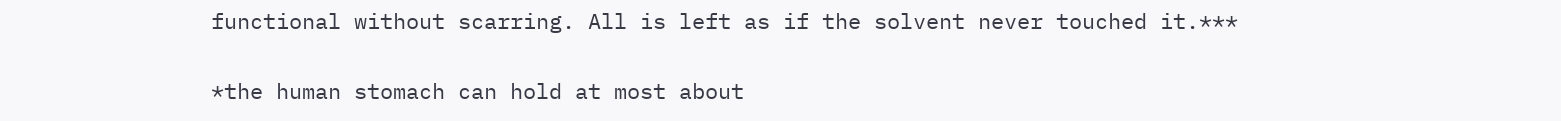functional without scarring. All is left as if the solvent never touched it.***

*the human stomach can hold at most about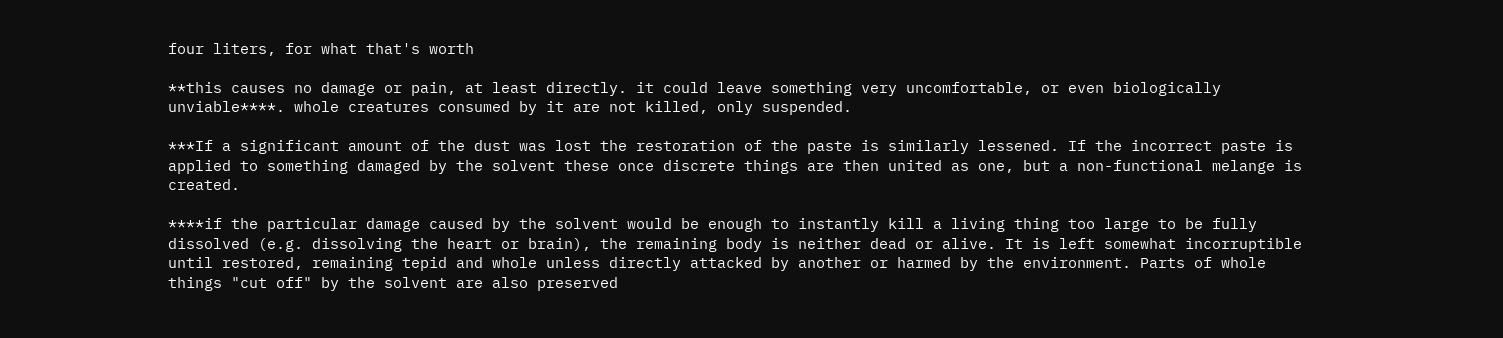four liters, for what that's worth

**this causes no damage or pain, at least directly. it could leave something very uncomfortable, or even biologically unviable****. whole creatures consumed by it are not killed, only suspended.

***If a significant amount of the dust was lost the restoration of the paste is similarly lessened. If the incorrect paste is applied to something damaged by the solvent these once discrete things are then united as one, but a non-functional melange is created.

****if the particular damage caused by the solvent would be enough to instantly kill a living thing too large to be fully dissolved (e.g. dissolving the heart or brain), the remaining body is neither dead or alive. It is left somewhat incorruptible until restored, remaining tepid and whole unless directly attacked by another or harmed by the environment. Parts of whole things "cut off" by the solvent are also preserved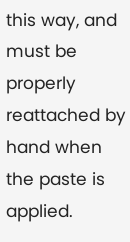this way, and must be properly reattached by hand when the paste is applied.